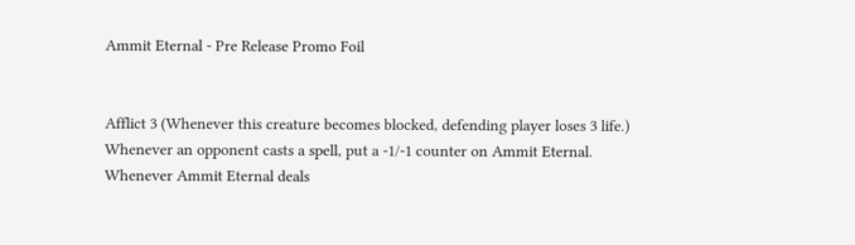Ammit Eternal - Pre Release Promo Foil


Afflict 3 (Whenever this creature becomes blocked, defending player loses 3 life.)
Whenever an opponent casts a spell, put a -1/-1 counter on Ammit Eternal.
Whenever Ammit Eternal deals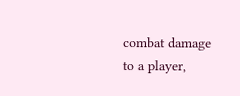combat damage to a player,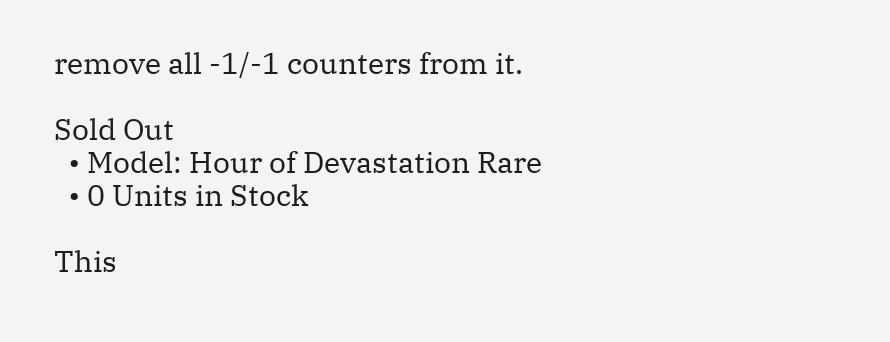remove all -1/-1 counters from it.

Sold Out
  • Model: Hour of Devastation Rare
  • 0 Units in Stock

This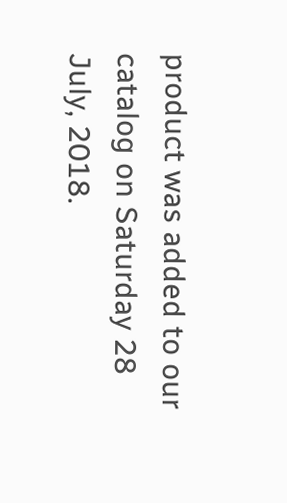product was added to our catalog on Saturday 28 July, 2018.